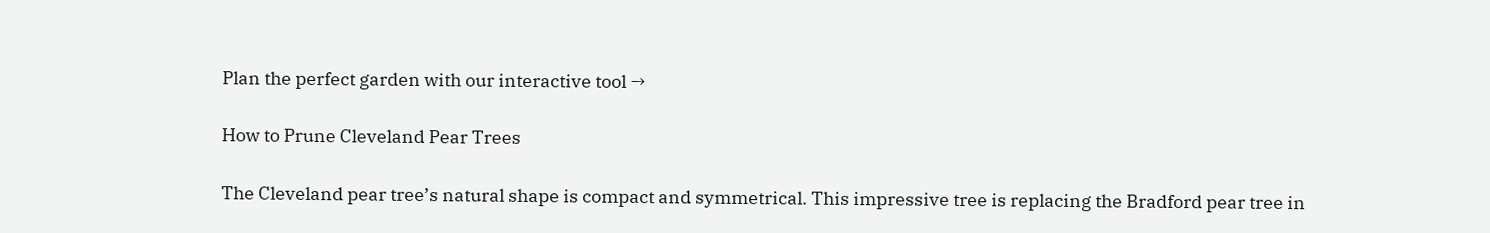Plan the perfect garden with our interactive tool →

How to Prune Cleveland Pear Trees

The Cleveland pear tree’s natural shape is compact and symmetrical. This impressive tree is replacing the Bradford pear tree in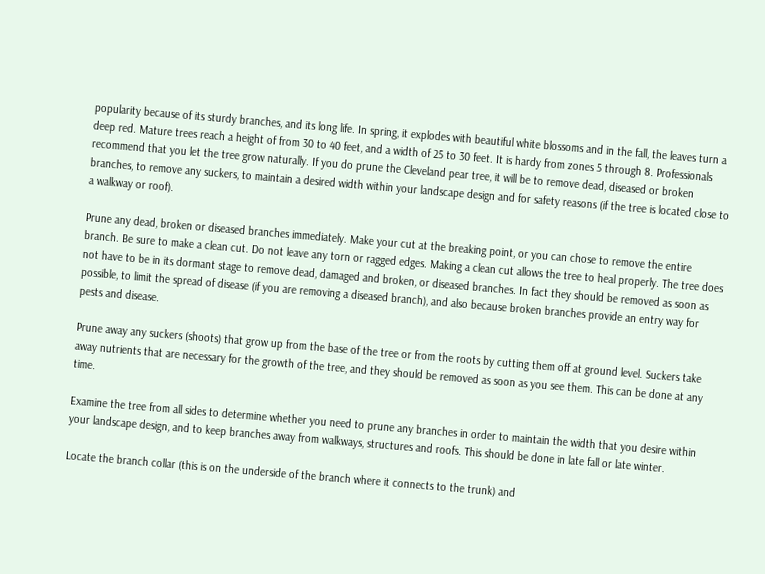popularity because of its sturdy branches, and its long life. In spring, it explodes with beautiful white blossoms and in the fall, the leaves turn a deep red. Mature trees reach a height of from 30 to 40 feet, and a width of 25 to 30 feet. It is hardy from zones 5 through 8. Professionals recommend that you let the tree grow naturally. If you do prune the Cleveland pear tree, it will be to remove dead, diseased or broken branches, to remove any suckers, to maintain a desired width within your landscape design and for safety reasons (if the tree is located close to a walkway or roof).

Prune any dead, broken or diseased branches immediately. Make your cut at the breaking point, or you can chose to remove the entire branch. Be sure to make a clean cut. Do not leave any torn or ragged edges. Making a clean cut allows the tree to heal properly. The tree does not have to be in its dormant stage to remove dead, damaged and broken, or diseased branches. In fact they should be removed as soon as possible, to limit the spread of disease (if you are removing a diseased branch), and also because broken branches provide an entry way for pests and disease.

Prune away any suckers (shoots) that grow up from the base of the tree or from the roots by cutting them off at ground level. Suckers take away nutrients that are necessary for the growth of the tree, and they should be removed as soon as you see them. This can be done at any time.

Examine the tree from all sides to determine whether you need to prune any branches in order to maintain the width that you desire within your landscape design, and to keep branches away from walkways, structures and roofs. This should be done in late fall or late winter.

Locate the branch collar (this is on the underside of the branch where it connects to the trunk) and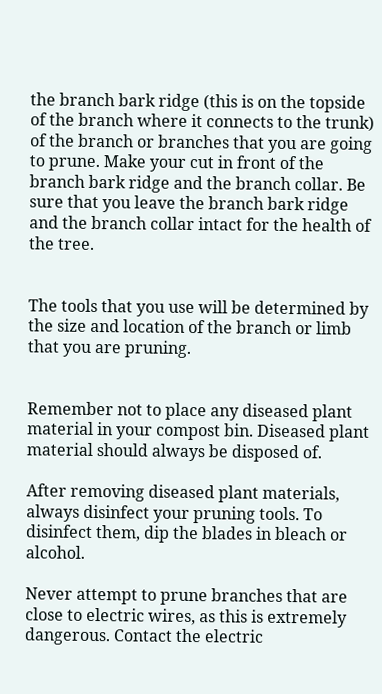the branch bark ridge (this is on the topside of the branch where it connects to the trunk) of the branch or branches that you are going to prune. Make your cut in front of the branch bark ridge and the branch collar. Be sure that you leave the branch bark ridge and the branch collar intact for the health of the tree.


The tools that you use will be determined by the size and location of the branch or limb that you are pruning.


Remember not to place any diseased plant material in your compost bin. Diseased plant material should always be disposed of.

After removing diseased plant materials, always disinfect your pruning tools. To disinfect them, dip the blades in bleach or alcohol.

Never attempt to prune branches that are close to electric wires, as this is extremely dangerous. Contact the electric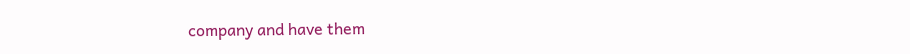company and have them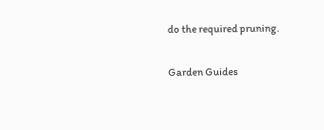do the required pruning.

Garden Guides